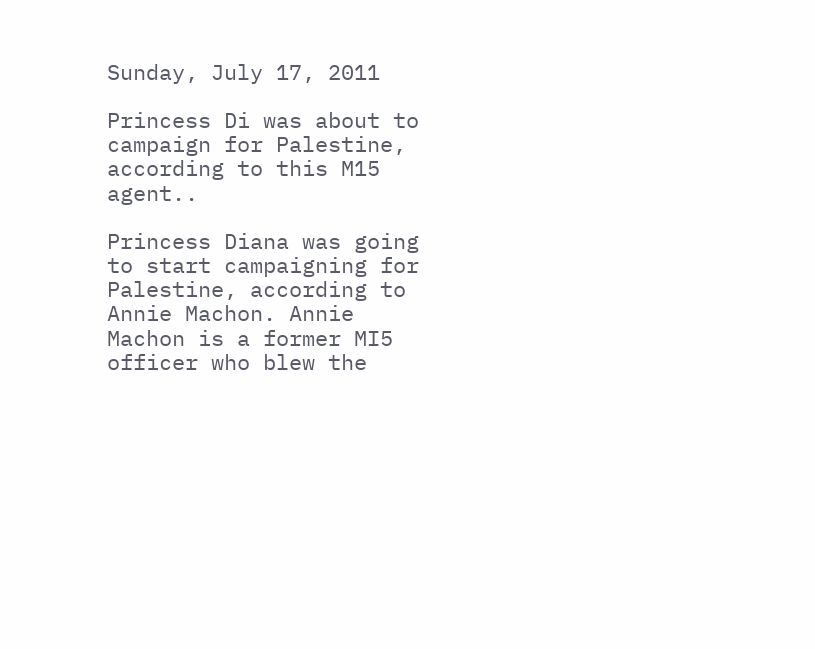Sunday, July 17, 2011

Princess Di was about to campaign for Palestine, according to this M15 agent..

Princess Diana was going to start campaigning for Palestine, according to Annie Machon. Annie Machon is a former MI5 officer who blew the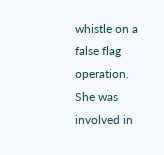whistle on a false flag operation. She was involved in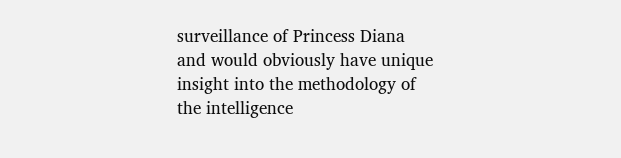surveillance of Princess Diana and would obviously have unique insight into the methodology of the intelligence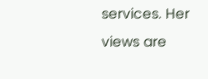services. Her views are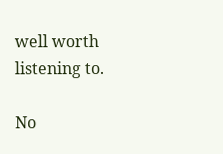well worth listening to.

No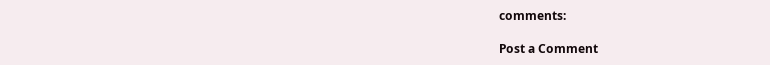comments:

Post a Comment